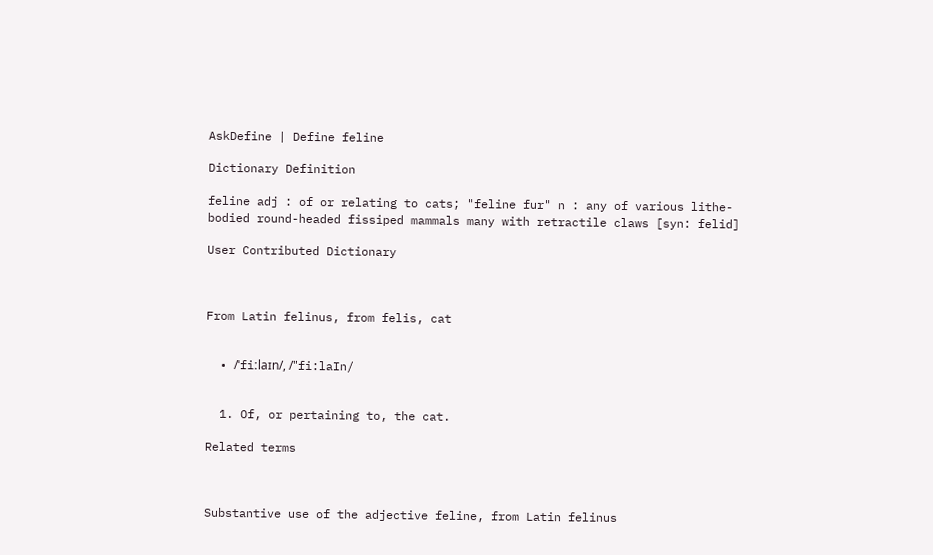AskDefine | Define feline

Dictionary Definition

feline adj : of or relating to cats; "feline fur" n : any of various lithe-bodied round-headed fissiped mammals many with retractile claws [syn: felid]

User Contributed Dictionary



From Latin felinus, from felis, cat


  • /ˈfiːlaɪn/, /"fi:laIn/


  1. Of, or pertaining to, the cat.

Related terms



Substantive use of the adjective feline, from Latin felinus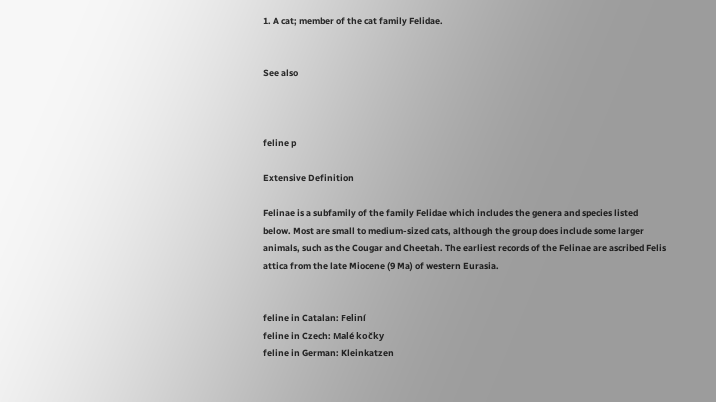1. A cat; member of the cat family Felidae.


See also



feline p

Extensive Definition

Felinae is a subfamily of the family Felidae which includes the genera and species listed below. Most are small to medium-sized cats, although the group does include some larger animals, such as the Cougar and Cheetah. The earliest records of the Felinae are ascribed Felis attica from the late Miocene (9 Ma) of western Eurasia.


feline in Catalan: Feliní
feline in Czech: Malé kočky
feline in German: Kleinkatzen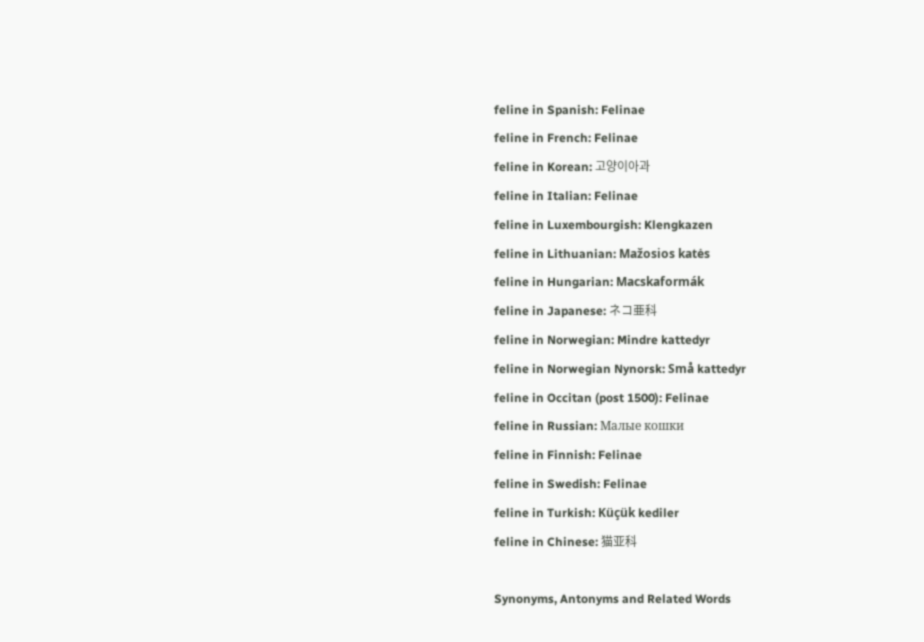feline in Spanish: Felinae
feline in French: Felinae
feline in Korean: 고양이아과
feline in Italian: Felinae
feline in Luxembourgish: Klengkazen
feline in Lithuanian: Mažosios katės
feline in Hungarian: Macskaformák
feline in Japanese: ネコ亜科
feline in Norwegian: Mindre kattedyr
feline in Norwegian Nynorsk: Små kattedyr
feline in Occitan (post 1500): Felinae
feline in Russian: Малые кошки
feline in Finnish: Felinae
feline in Swedish: Felinae
feline in Turkish: Küçük kediler
feline in Chinese: 猫亚科

Synonyms, Antonyms and Related Words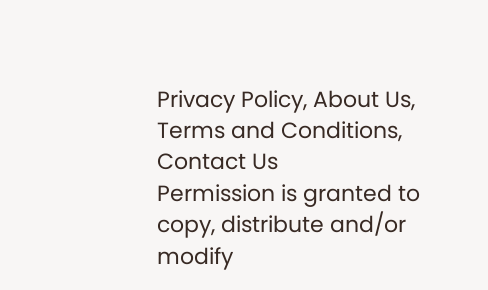Privacy Policy, About Us, Terms and Conditions, Contact Us
Permission is granted to copy, distribute and/or modify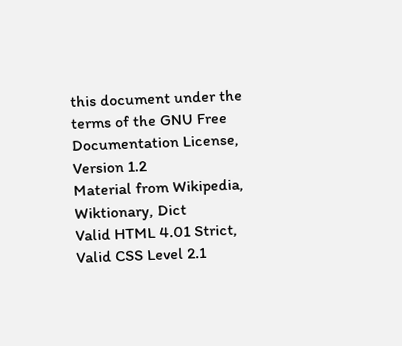this document under the terms of the GNU Free Documentation License, Version 1.2
Material from Wikipedia, Wiktionary, Dict
Valid HTML 4.01 Strict, Valid CSS Level 2.1